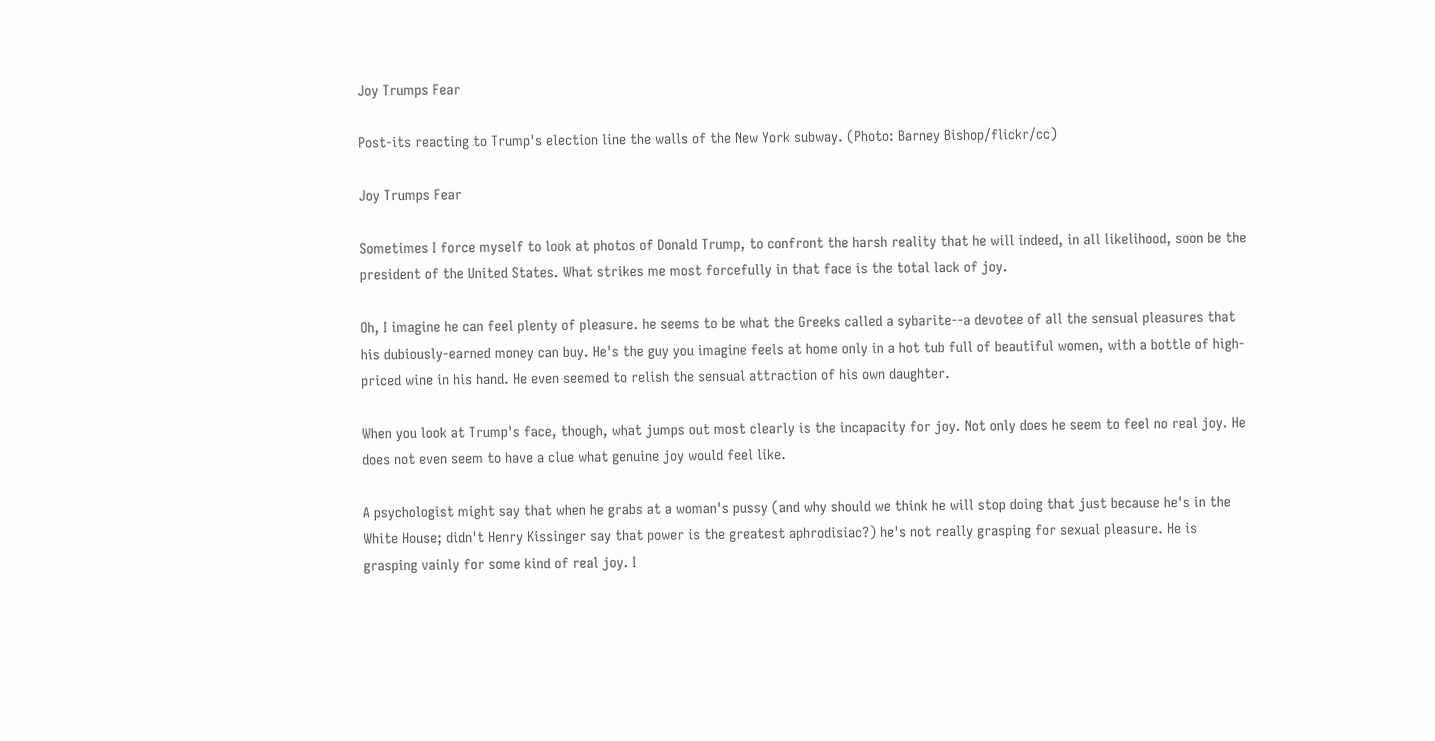Joy Trumps Fear

Post-its reacting to Trump's election line the walls of the New York subway. (Photo: Barney Bishop/flickr/cc)

Joy Trumps Fear

Sometimes I force myself to look at photos of Donald Trump, to confront the harsh reality that he will indeed, in all likelihood, soon be the president of the United States. What strikes me most forcefully in that face is the total lack of joy.

Oh, I imagine he can feel plenty of pleasure. he seems to be what the Greeks called a sybarite--a devotee of all the sensual pleasures that his dubiously-earned money can buy. He's the guy you imagine feels at home only in a hot tub full of beautiful women, with a bottle of high-priced wine in his hand. He even seemed to relish the sensual attraction of his own daughter.

When you look at Trump's face, though, what jumps out most clearly is the incapacity for joy. Not only does he seem to feel no real joy. He does not even seem to have a clue what genuine joy would feel like.

A psychologist might say that when he grabs at a woman's pussy (and why should we think he will stop doing that just because he's in the White House; didn't Henry Kissinger say that power is the greatest aphrodisiac?) he's not really grasping for sexual pleasure. He is grasping vainly for some kind of real joy. I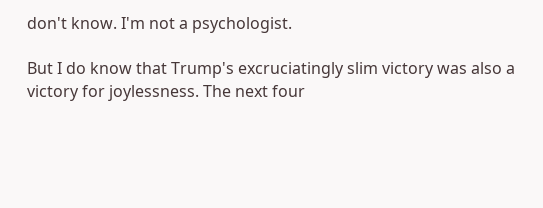don't know. I'm not a psychologist.

But I do know that Trump's excruciatingly slim victory was also a victory for joylessness. The next four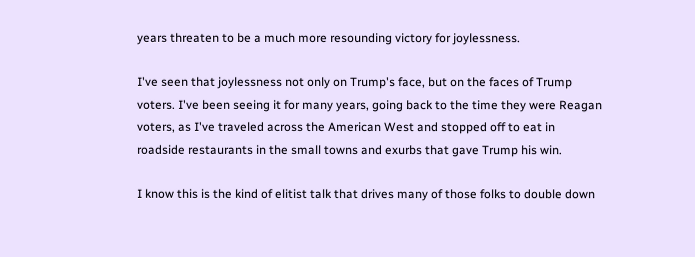years threaten to be a much more resounding victory for joylessness.

I've seen that joylessness not only on Trump's face, but on the faces of Trump voters. I've been seeing it for many years, going back to the time they were Reagan voters, as I've traveled across the American West and stopped off to eat in roadside restaurants in the small towns and exurbs that gave Trump his win.

I know this is the kind of elitist talk that drives many of those folks to double down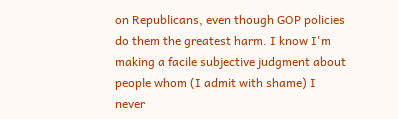on Republicans, even though GOP policies do them the greatest harm. I know I'm making a facile subjective judgment about people whom (I admit with shame) I never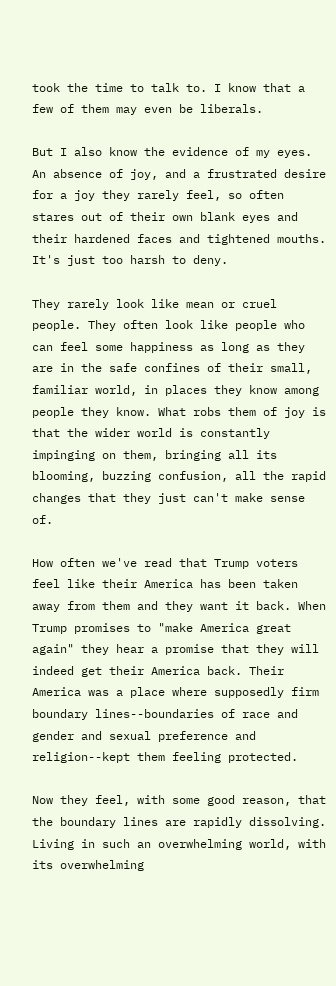took the time to talk to. I know that a few of them may even be liberals.

But I also know the evidence of my eyes. An absence of joy, and a frustrated desire for a joy they rarely feel, so often stares out of their own blank eyes and their hardened faces and tightened mouths. It's just too harsh to deny.

They rarely look like mean or cruel people. They often look like people who can feel some happiness as long as they are in the safe confines of their small, familiar world, in places they know among people they know. What robs them of joy is that the wider world is constantly impinging on them, bringing all its blooming, buzzing confusion, all the rapid changes that they just can't make sense of.

How often we've read that Trump voters feel like their America has been taken away from them and they want it back. When Trump promises to "make America great again" they hear a promise that they will indeed get their America back. Their America was a place where supposedly firm boundary lines--boundaries of race and gender and sexual preference and religion--kept them feeling protected.

Now they feel, with some good reason, that the boundary lines are rapidly dissolving. Living in such an overwhelming world, with its overwhelming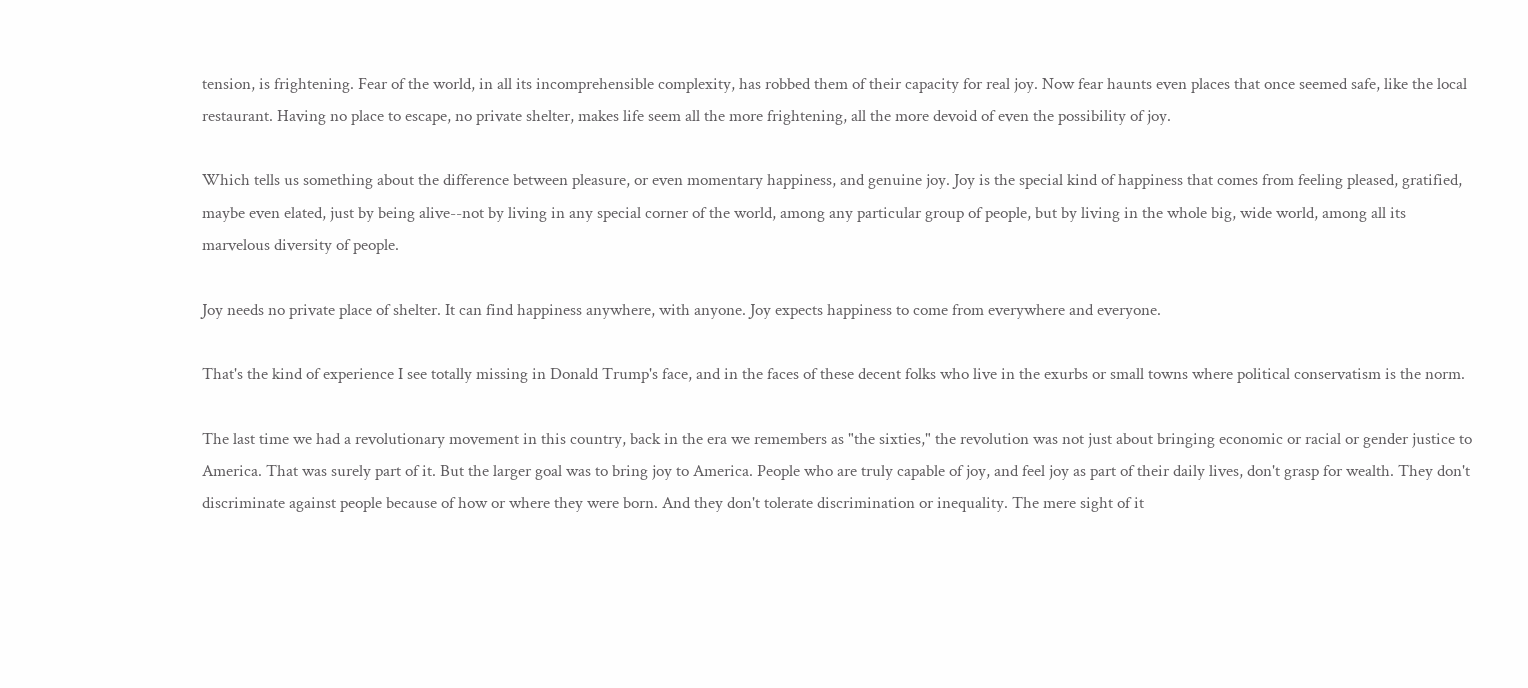tension, is frightening. Fear of the world, in all its incomprehensible complexity, has robbed them of their capacity for real joy. Now fear haunts even places that once seemed safe, like the local restaurant. Having no place to escape, no private shelter, makes life seem all the more frightening, all the more devoid of even the possibility of joy.

Which tells us something about the difference between pleasure, or even momentary happiness, and genuine joy. Joy is the special kind of happiness that comes from feeling pleased, gratified, maybe even elated, just by being alive--not by living in any special corner of the world, among any particular group of people, but by living in the whole big, wide world, among all its marvelous diversity of people.

Joy needs no private place of shelter. It can find happiness anywhere, with anyone. Joy expects happiness to come from everywhere and everyone.

That's the kind of experience I see totally missing in Donald Trump's face, and in the faces of these decent folks who live in the exurbs or small towns where political conservatism is the norm.

The last time we had a revolutionary movement in this country, back in the era we remembers as "the sixties," the revolution was not just about bringing economic or racial or gender justice to America. That was surely part of it. But the larger goal was to bring joy to America. People who are truly capable of joy, and feel joy as part of their daily lives, don't grasp for wealth. They don't discriminate against people because of how or where they were born. And they don't tolerate discrimination or inequality. The mere sight of it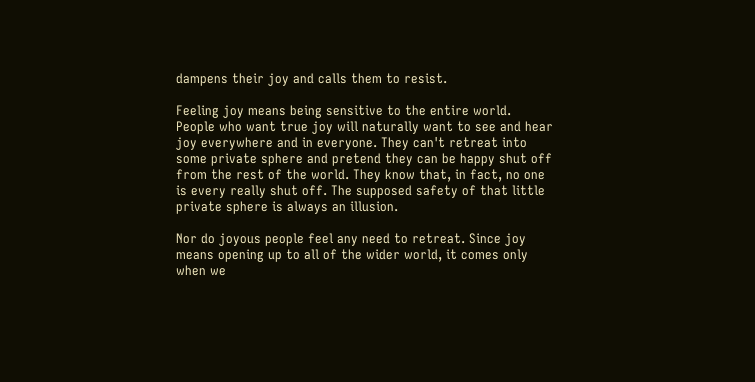dampens their joy and calls them to resist.

Feeling joy means being sensitive to the entire world. People who want true joy will naturally want to see and hear joy everywhere and in everyone. They can't retreat into some private sphere and pretend they can be happy shut off from the rest of the world. They know that, in fact, no one is every really shut off. The supposed safety of that little private sphere is always an illusion.

Nor do joyous people feel any need to retreat. Since joy means opening up to all of the wider world, it comes only when we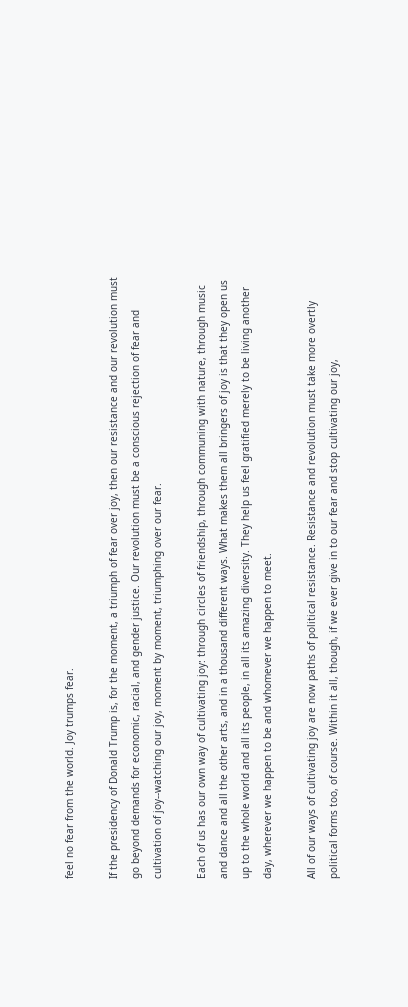feel no fear from the world. Joy trumps fear.

If the presidency of Donald Trump is, for the moment, a triumph of fear over joy, then our resistance and our revolution must go beyond demands for economic, racial, and gender justice. Our revolution must be a conscious rejection of fear and cultivation of joy--watching our joy, moment by moment, triumphing over our fear.

Each of us has our own way of cultivating joy: through circles of friendship, through communing with nature, through music and dance and all the other arts, and in a thousand different ways. What makes them all bringers of joy is that they open us up to the whole world and all its people, in all its amazing diversity. They help us feel gratified merely to be living another day, wherever we happen to be and whomever we happen to meet.

All of our ways of cultivating joy are now paths of political resistance. Resistance and revolution must take more overtly political forms too, of course. Within it all, though, if we ever give in to our fear and stop cultivating our joy,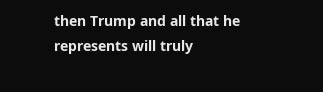then Trump and all that he represents will truly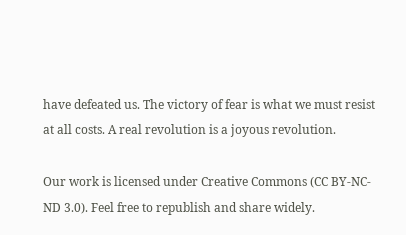have defeated us. The victory of fear is what we must resist at all costs. A real revolution is a joyous revolution.

Our work is licensed under Creative Commons (CC BY-NC-ND 3.0). Feel free to republish and share widely.